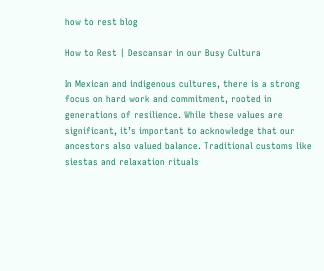how to rest blog

How to Rest | Descansar in our Busy Cultura

In Mexican and indigenous cultures, there is a strong focus on hard work and commitment, rooted in generations of resilience. While these values are significant, it’s important to acknowledge that our ancestors also valued balance. Traditional customs like siestas and relaxation rituals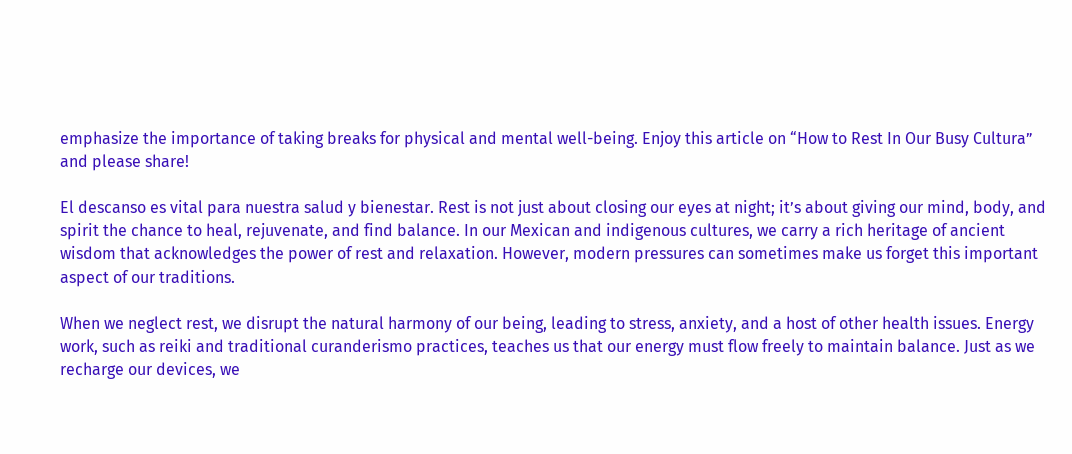emphasize the importance of taking breaks for physical and mental well-being. Enjoy this article on “How to Rest In Our Busy Cultura” and please share!

El descanso es vital para nuestra salud y bienestar. Rest is not just about closing our eyes at night; it’s about giving our mind, body, and spirit the chance to heal, rejuvenate, and find balance. In our Mexican and indigenous cultures, we carry a rich heritage of ancient wisdom that acknowledges the power of rest and relaxation. However, modern pressures can sometimes make us forget this important aspect of our traditions.

When we neglect rest, we disrupt the natural harmony of our being, leading to stress, anxiety, and a host of other health issues. Energy work, such as reiki and traditional curanderismo practices, teaches us that our energy must flow freely to maintain balance. Just as we recharge our devices, we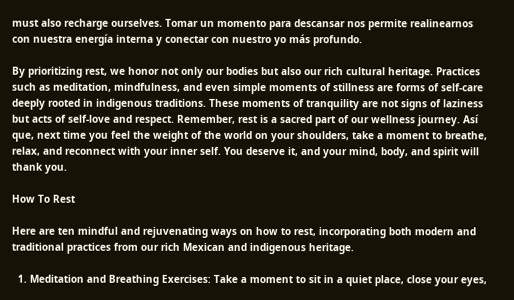must also recharge ourselves. Tomar un momento para descansar nos permite realinearnos con nuestra energía interna y conectar con nuestro yo más profundo.

By prioritizing rest, we honor not only our bodies but also our rich cultural heritage. Practices such as meditation, mindfulness, and even simple moments of stillness are forms of self-care deeply rooted in indigenous traditions. These moments of tranquility are not signs of laziness but acts of self-love and respect. Remember, rest is a sacred part of our wellness journey. Así que, next time you feel the weight of the world on your shoulders, take a moment to breathe, relax, and reconnect with your inner self. You deserve it, and your mind, body, and spirit will thank you.

How To Rest

Here are ten mindful and rejuvenating ways on how to rest, incorporating both modern and traditional practices from our rich Mexican and indigenous heritage.

  1. Meditation and Breathing Exercises: Take a moment to sit in a quiet place, close your eyes,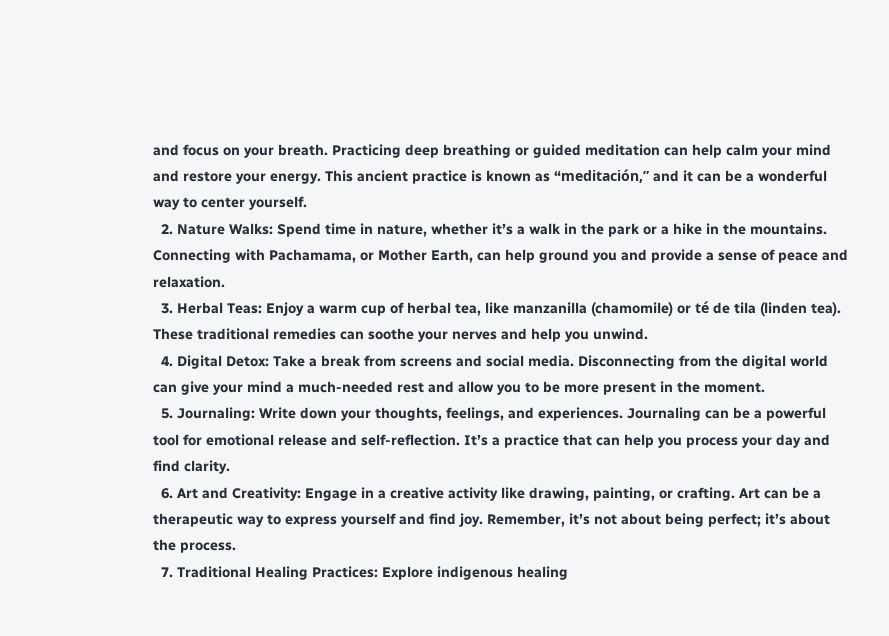and focus on your breath. Practicing deep breathing or guided meditation can help calm your mind and restore your energy. This ancient practice is known as “meditación,” and it can be a wonderful way to center yourself.
  2. Nature Walks: Spend time in nature, whether it’s a walk in the park or a hike in the mountains. Connecting with Pachamama, or Mother Earth, can help ground you and provide a sense of peace and relaxation.
  3. Herbal Teas: Enjoy a warm cup of herbal tea, like manzanilla (chamomile) or té de tila (linden tea). These traditional remedies can soothe your nerves and help you unwind.
  4. Digital Detox: Take a break from screens and social media. Disconnecting from the digital world can give your mind a much-needed rest and allow you to be more present in the moment.
  5. Journaling: Write down your thoughts, feelings, and experiences. Journaling can be a powerful tool for emotional release and self-reflection. It’s a practice that can help you process your day and find clarity.
  6. Art and Creativity: Engage in a creative activity like drawing, painting, or crafting. Art can be a therapeutic way to express yourself and find joy. Remember, it’s not about being perfect; it’s about the process.
  7. Traditional Healing Practices: Explore indigenous healing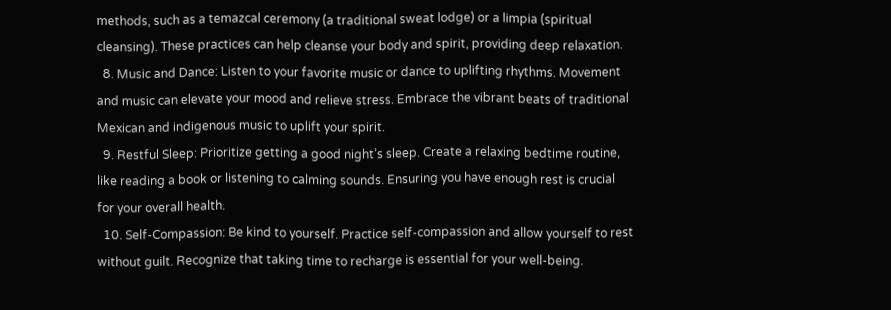methods, such as a temazcal ceremony (a traditional sweat lodge) or a limpia (spiritual cleansing). These practices can help cleanse your body and spirit, providing deep relaxation.
  8. Music and Dance: Listen to your favorite music or dance to uplifting rhythms. Movement and music can elevate your mood and relieve stress. Embrace the vibrant beats of traditional Mexican and indigenous music to uplift your spirit.
  9. Restful Sleep: Prioritize getting a good night’s sleep. Create a relaxing bedtime routine, like reading a book or listening to calming sounds. Ensuring you have enough rest is crucial for your overall health.
  10. Self-Compassion: Be kind to yourself. Practice self-compassion and allow yourself to rest without guilt. Recognize that taking time to recharge is essential for your well-being.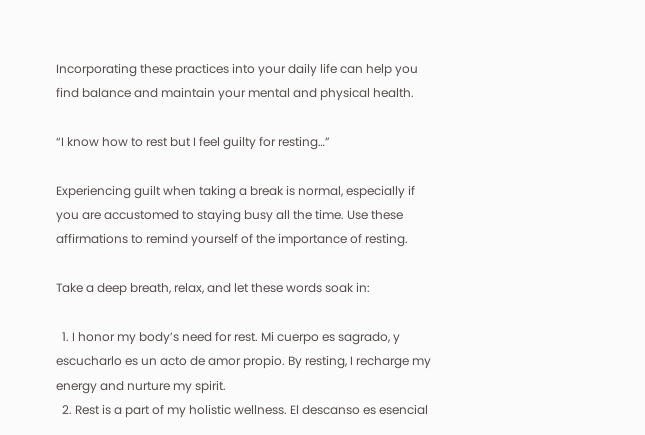Incorporating these practices into your daily life can help you find balance and maintain your mental and physical health.

“I know how to rest but I feel guilty for resting…”

Experiencing guilt when taking a break is normal, especially if you are accustomed to staying busy all the time. Use these affirmations to remind yourself of the importance of resting.

Take a deep breath, relax, and let these words soak in:

  1. I honor my body’s need for rest. Mi cuerpo es sagrado, y escucharlo es un acto de amor propio. By resting, I recharge my energy and nurture my spirit.
  2. Rest is a part of my holistic wellness. El descanso es esencial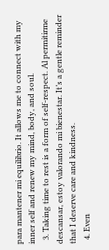para mantener mi equilibrio. It allows me to connect with my inner self and renew my mind, body, and soul.
  3. Taking time to rest is a form of self-respect. Al permitirme descansar, estoy valorando mi bienestar. It’s a gentle reminder that I deserve care and kindness.
  4. Even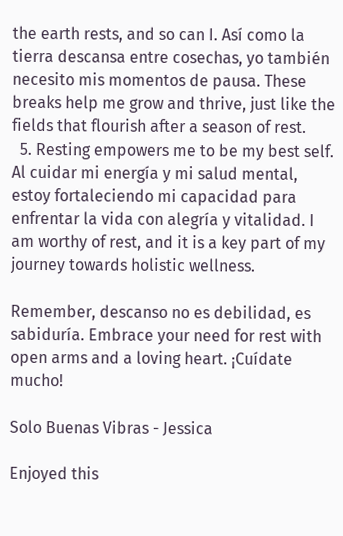the earth rests, and so can I. Así como la tierra descansa entre cosechas, yo también necesito mis momentos de pausa. These breaks help me grow and thrive, just like the fields that flourish after a season of rest.
  5. Resting empowers me to be my best self. Al cuidar mi energía y mi salud mental, estoy fortaleciendo mi capacidad para enfrentar la vida con alegría y vitalidad. I am worthy of rest, and it is a key part of my journey towards holistic wellness.

Remember, descanso no es debilidad, es sabiduría. Embrace your need for rest with open arms and a loving heart. ¡Cuídate mucho!

Solo Buenas Vibras - Jessica

Enjoyed this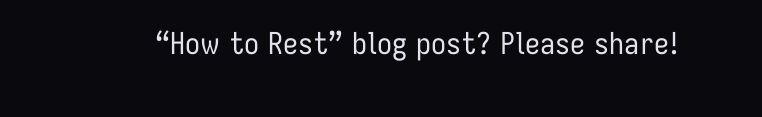“How to Rest” blog post? Please share!